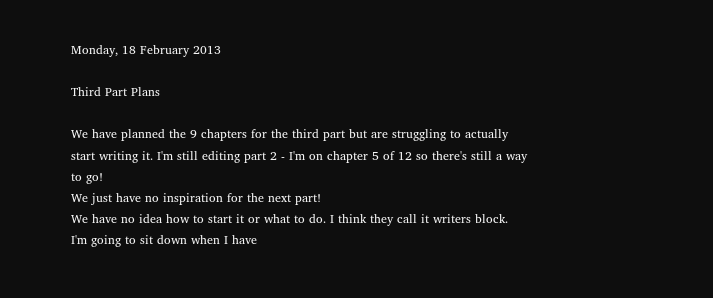Monday, 18 February 2013

Third Part Plans

We have planned the 9 chapters for the third part but are struggling to actually start writing it. I'm still editing part 2 - I'm on chapter 5 of 12 so there's still a way to go!
We just have no inspiration for the next part!
We have no idea how to start it or what to do. I think they call it writers block.
I'm going to sit down when I have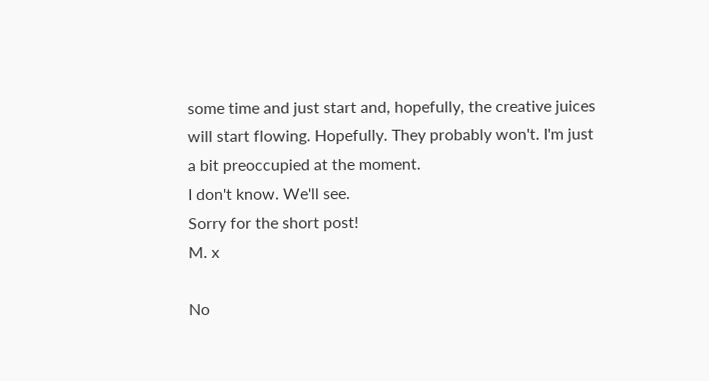some time and just start and, hopefully, the creative juices will start flowing. Hopefully. They probably won't. I'm just a bit preoccupied at the moment.
I don't know. We'll see.
Sorry for the short post!
M. x

No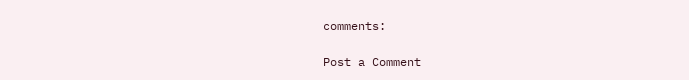comments:

Post a Comment